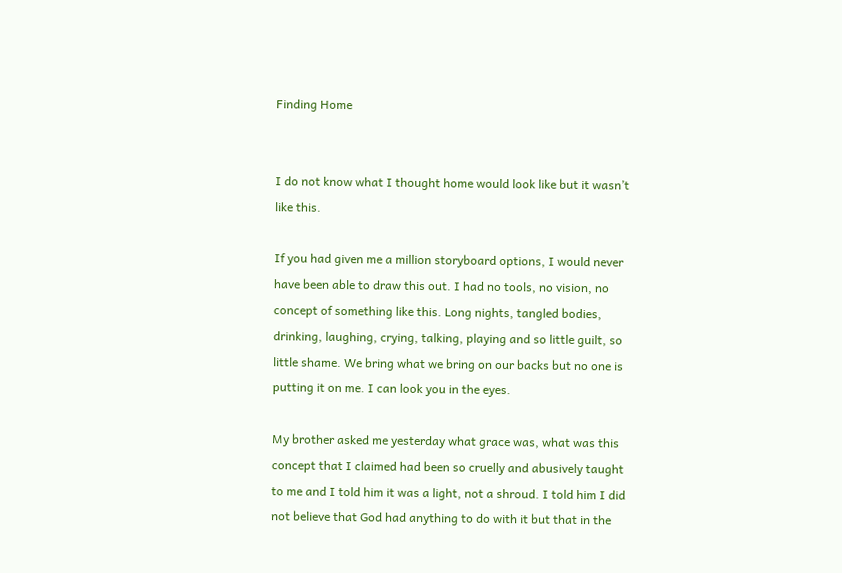Finding Home


I do not know what I thought home would look like but it wasn’t like this.

If you had given me a million storyboard options, I would never have been able to draw this out. I had no tools, no vision, no concept of something like this. Long nights, tangled bodies, drinking, laughing, crying, talking, playing and so little guilt, so little shame. We bring what we bring on our backs but no one is putting it on me. I can look you in the eyes.

My brother asked me yesterday what grace was, what was this concept that I claimed had been so cruelly and abusively taught to me and I told him it was a light, not a shroud. I told him I did not believe that God had anything to do with it but that in the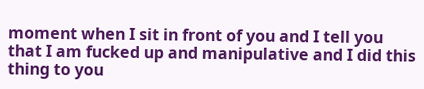moment when I sit in front of you and I tell you that I am fucked up and manipulative and I did this thing to you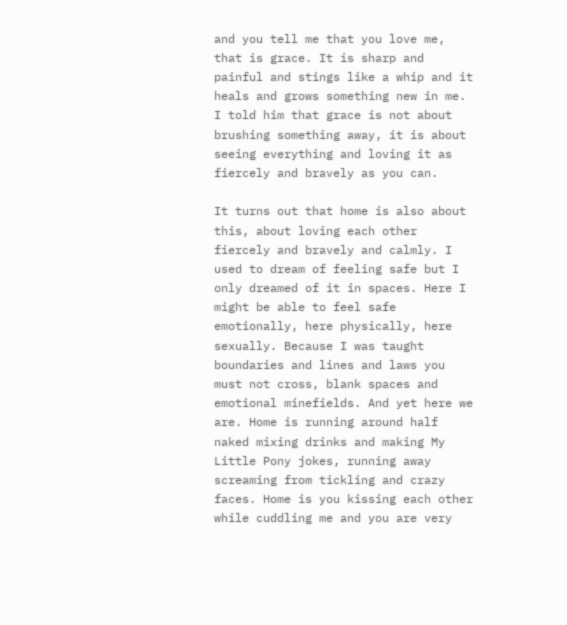and you tell me that you love me, that is grace. It is sharp and painful and stings like a whip and it heals and grows something new in me. I told him that grace is not about brushing something away, it is about seeing everything and loving it as fiercely and bravely as you can.

It turns out that home is also about this, about loving each other fiercely and bravely and calmly. I used to dream of feeling safe but I only dreamed of it in spaces. Here I might be able to feel safe emotionally, here physically, here sexually. Because I was taught boundaries and lines and laws you must not cross, blank spaces and emotional minefields. And yet here we are. Home is running around half naked mixing drinks and making My Little Pony jokes, running away screaming from tickling and crazy faces. Home is you kissing each other while cuddling me and you are very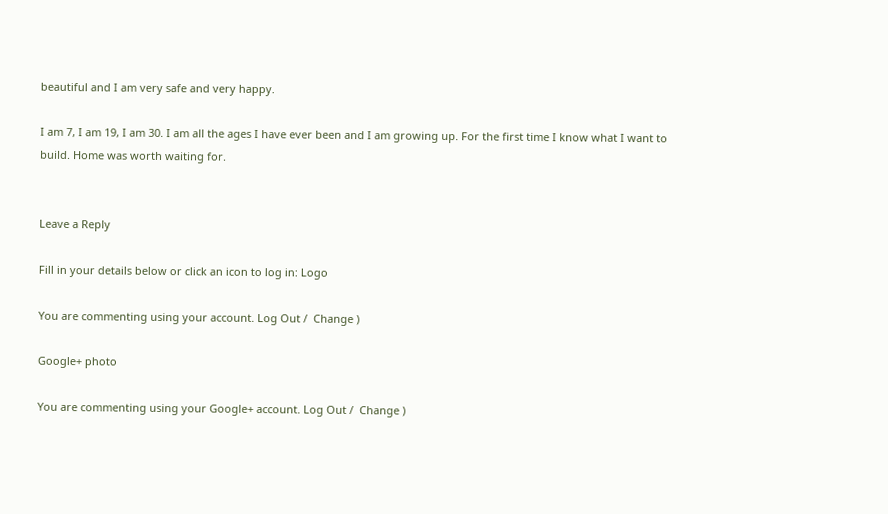beautiful and I am very safe and very happy.

I am 7, I am 19, I am 30. I am all the ages I have ever been and I am growing up. For the first time I know what I want to build. Home was worth waiting for.


Leave a Reply

Fill in your details below or click an icon to log in: Logo

You are commenting using your account. Log Out /  Change )

Google+ photo

You are commenting using your Google+ account. Log Out /  Change )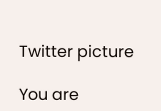Twitter picture

You are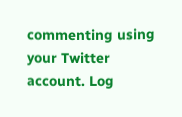commenting using your Twitter account. Log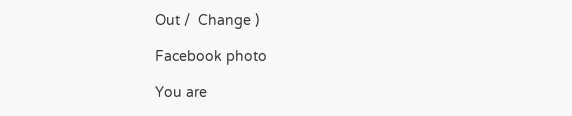Out /  Change )

Facebook photo

You are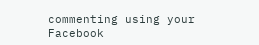commenting using your Facebook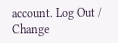account. Log Out /  Change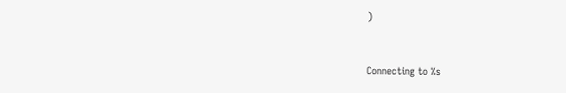)


Connecting to %s